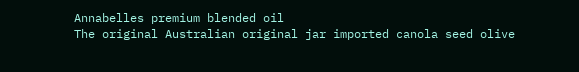Annabelles premium blended oil
The original Australian original jar imported canola seed olive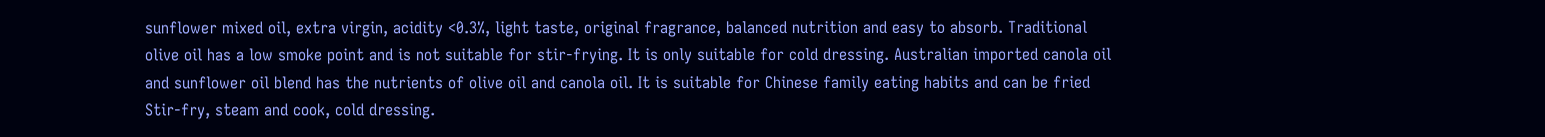sunflower mixed oil, extra virgin, acidity <0.3%, light taste, original fragrance, balanced nutrition and easy to absorb. Traditional olive oil has a low smoke point and is not suitable for stir-frying. It is only suitable for cold dressing. Australian imported canola oil and sunflower oil blend has the nutrients of olive oil and canola oil. It is suitable for Chinese family eating habits and can be fried Stir-fry, steam and cook, cold dressing.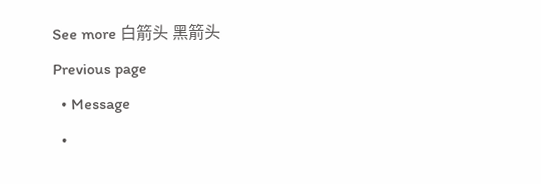See more 白箭头 黑箭头
Previous page
  • Message
  •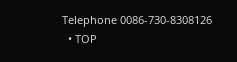Telephone 0086-730-8308126
  • TOP